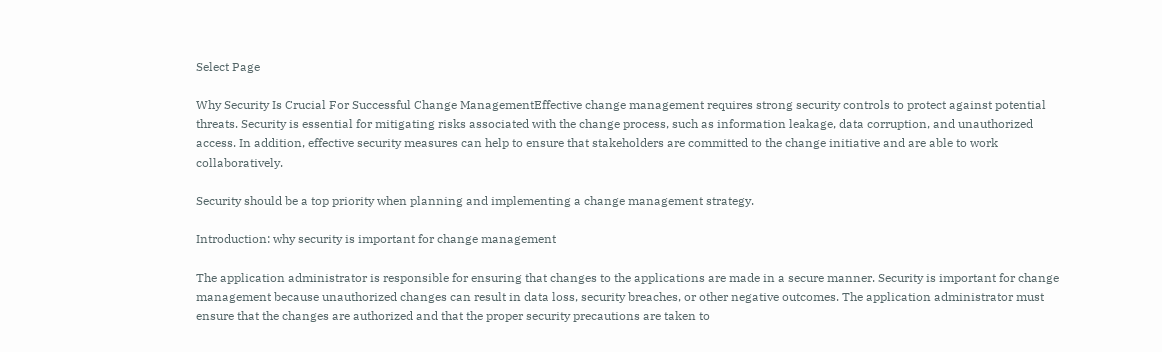Select Page

Why Security Is Crucial For Successful Change ManagementEffective change management requires strong security controls to protect against potential threats. Security is essential for mitigating risks associated with the change process, such as information leakage, data corruption, and unauthorized access. In addition, effective security measures can help to ensure that stakeholders are committed to the change initiative and are able to work collaboratively.

Security should be a top priority when planning and implementing a change management strategy.

Introduction: why security is important for change management

The application administrator is responsible for ensuring that changes to the applications are made in a secure manner. Security is important for change management because unauthorized changes can result in data loss, security breaches, or other negative outcomes. The application administrator must ensure that the changes are authorized and that the proper security precautions are taken to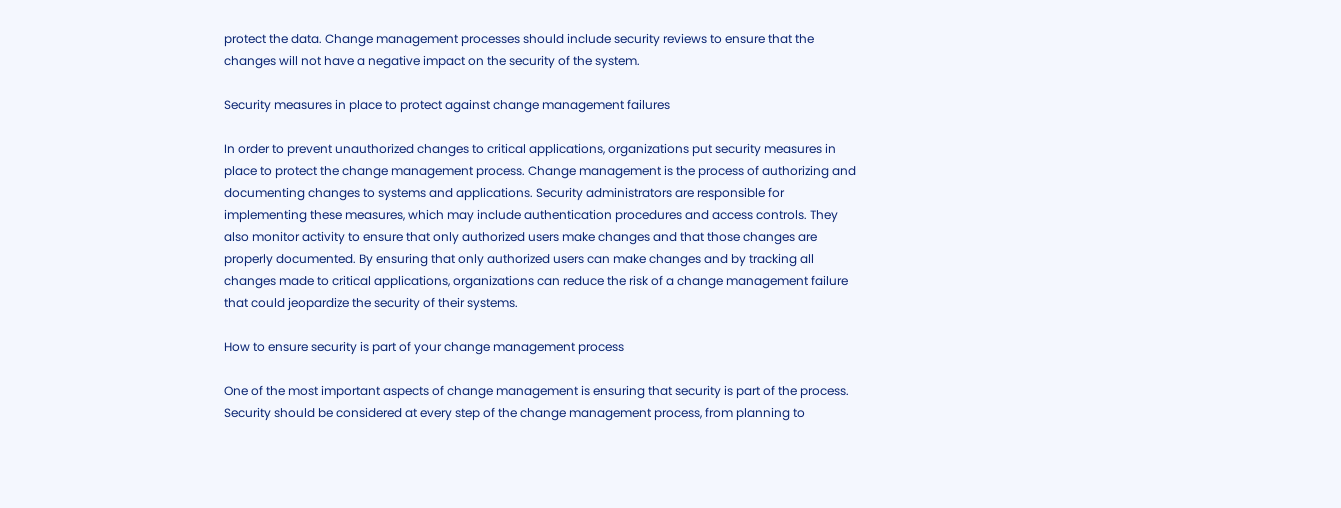protect the data. Change management processes should include security reviews to ensure that the changes will not have a negative impact on the security of the system.

Security measures in place to protect against change management failures

In order to prevent unauthorized changes to critical applications, organizations put security measures in place to protect the change management process. Change management is the process of authorizing and documenting changes to systems and applications. Security administrators are responsible for implementing these measures, which may include authentication procedures and access controls. They also monitor activity to ensure that only authorized users make changes and that those changes are properly documented. By ensuring that only authorized users can make changes and by tracking all changes made to critical applications, organizations can reduce the risk of a change management failure that could jeopardize the security of their systems.

How to ensure security is part of your change management process

One of the most important aspects of change management is ensuring that security is part of the process. Security should be considered at every step of the change management process, from planning to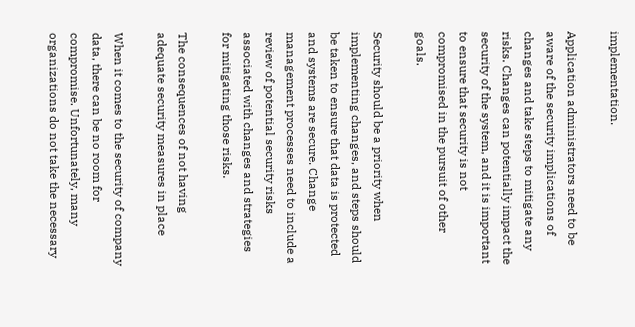implementation.

Application administrators need to be aware of the security implications of changes and take steps to mitigate any risks. Changes can potentially impact the security of the system, and it is important to ensure that security is not compromised in the pursuit of other goals.

Security should be a priority when implementing changes, and steps should be taken to ensure that data is protected and systems are secure. Change management processes need to include a review of potential security risks associated with changes and strategies for mitigating those risks.

The consequences of not having adequate security measures in place

When it comes to the security of company data, there can be no room for compromise. Unfortunately, many organizations do not take the necessary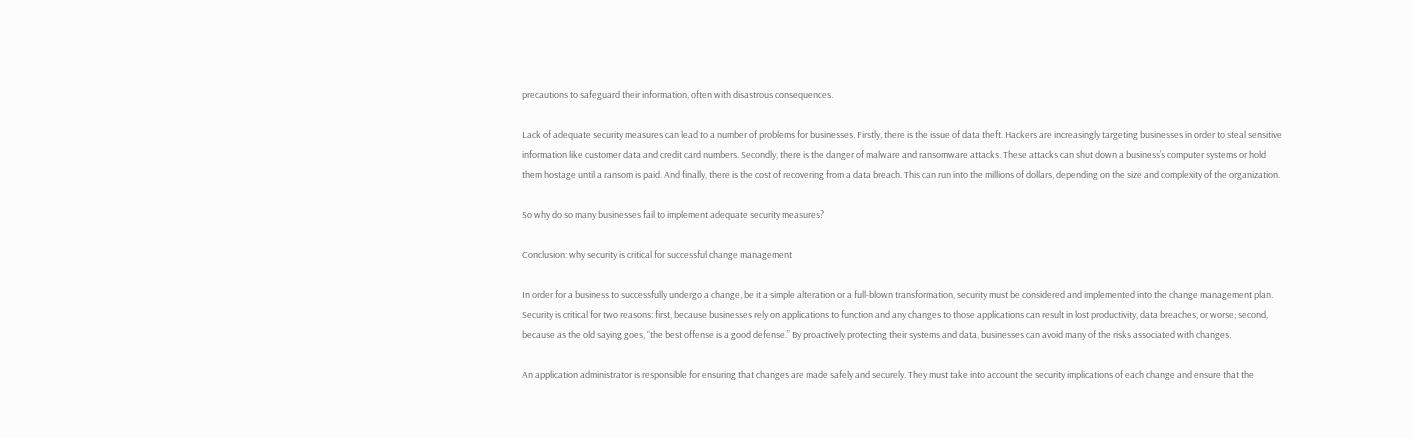precautions to safeguard their information, often with disastrous consequences.

Lack of adequate security measures can lead to a number of problems for businesses. Firstly, there is the issue of data theft. Hackers are increasingly targeting businesses in order to steal sensitive information like customer data and credit card numbers. Secondly, there is the danger of malware and ransomware attacks. These attacks can shut down a business’s computer systems or hold them hostage until a ransom is paid. And finally, there is the cost of recovering from a data breach. This can run into the millions of dollars, depending on the size and complexity of the organization.

So why do so many businesses fail to implement adequate security measures?

Conclusion: why security is critical for successful change management

In order for a business to successfully undergo a change, be it a simple alteration or a full-blown transformation, security must be considered and implemented into the change management plan. Security is critical for two reasons: first, because businesses rely on applications to function and any changes to those applications can result in lost productivity, data breaches, or worse; second, because as the old saying goes, “the best offense is a good defense.” By proactively protecting their systems and data, businesses can avoid many of the risks associated with changes.

An application administrator is responsible for ensuring that changes are made safely and securely. They must take into account the security implications of each change and ensure that the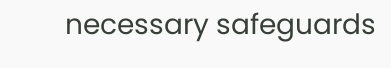necessary safeguards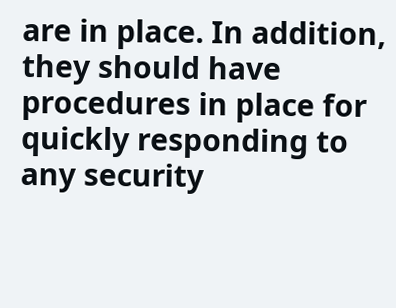are in place. In addition, they should have procedures in place for quickly responding to any security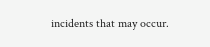incidents that may occur.